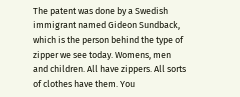The patent was done by a Swedish immigrant named Gideon Sundback, which is the person behind the type of zipper we see today. Womens, men and children. All have zippers. All sorts of clothes have them. You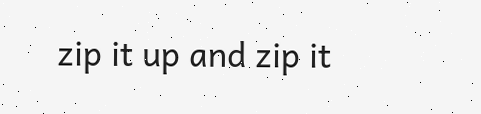zip it up and zip it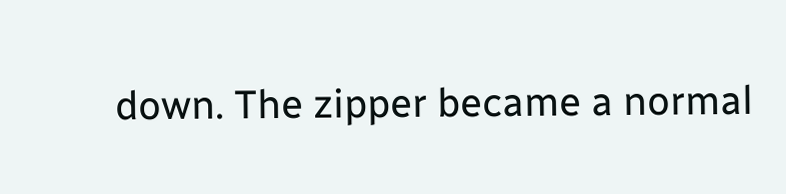down. The zipper became a normal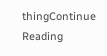thingContinue Reading